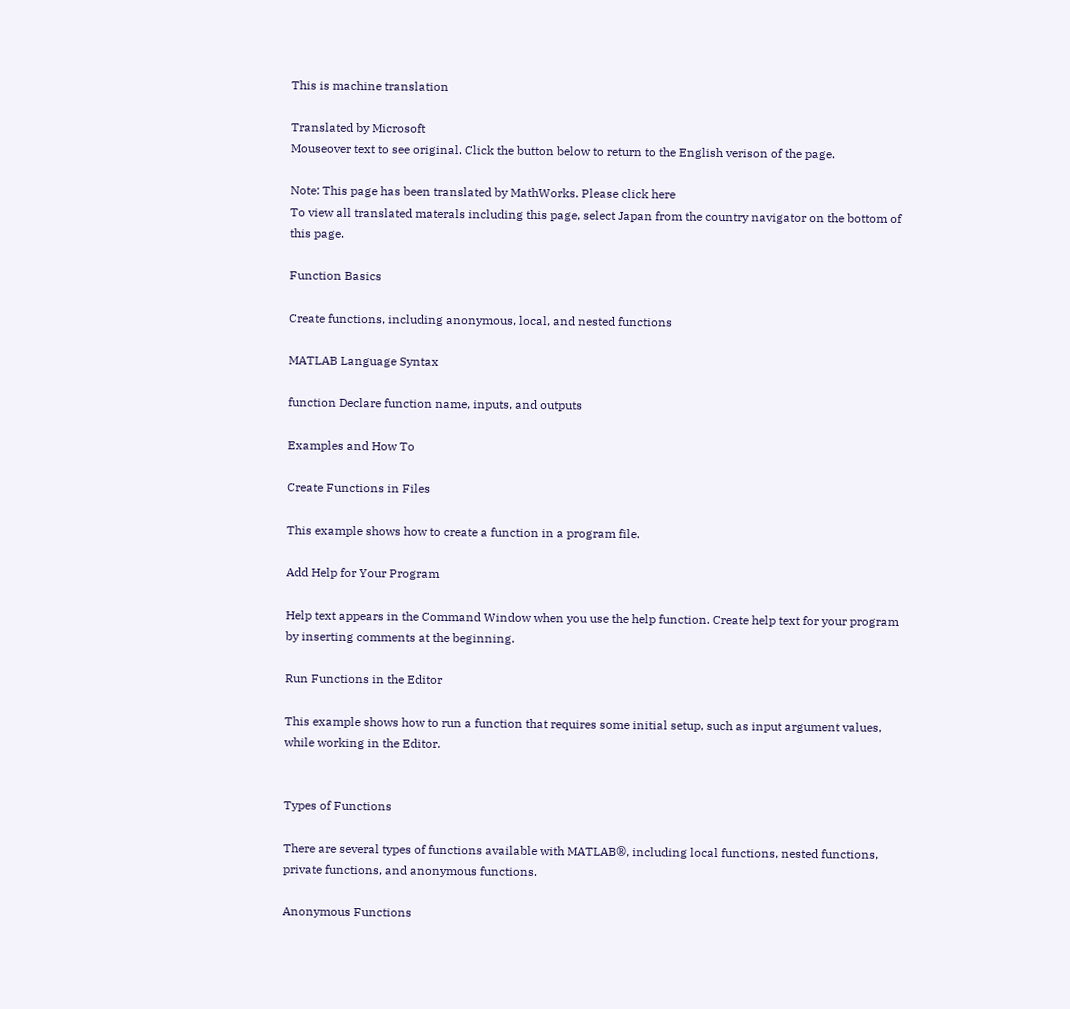This is machine translation

Translated by Microsoft
Mouseover text to see original. Click the button below to return to the English verison of the page.

Note: This page has been translated by MathWorks. Please click here
To view all translated materals including this page, select Japan from the country navigator on the bottom of this page.

Function Basics

Create functions, including anonymous, local, and nested functions

MATLAB Language Syntax

function Declare function name, inputs, and outputs

Examples and How To

Create Functions in Files

This example shows how to create a function in a program file.

Add Help for Your Program

Help text appears in the Command Window when you use the help function. Create help text for your program by inserting comments at the beginning.

Run Functions in the Editor

This example shows how to run a function that requires some initial setup, such as input argument values, while working in the Editor.


Types of Functions

There are several types of functions available with MATLAB®, including local functions, nested functions, private functions, and anonymous functions.

Anonymous Functions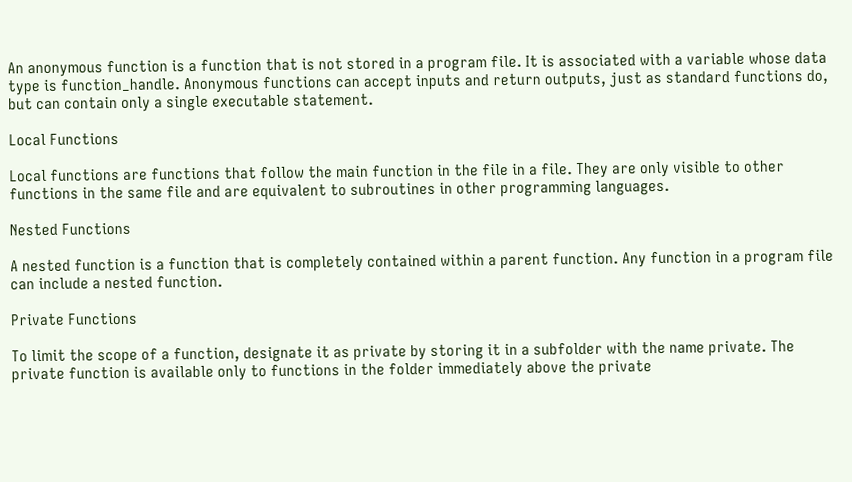An anonymous function is a function that is not stored in a program file. It is associated with a variable whose data type is function_handle. Anonymous functions can accept inputs and return outputs, just as standard functions do, but can contain only a single executable statement.

Local Functions

Local functions are functions that follow the main function in the file in a file. They are only visible to other functions in the same file and are equivalent to subroutines in other programming languages.

Nested Functions

A nested function is a function that is completely contained within a parent function. Any function in a program file can include a nested function.

Private Functions

To limit the scope of a function, designate it as private by storing it in a subfolder with the name private. The private function is available only to functions in the folder immediately above the private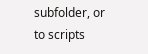subfolder, or to scripts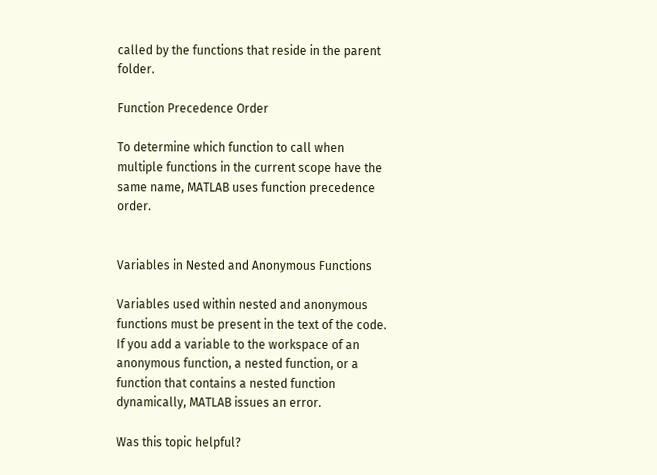called by the functions that reside in the parent folder.

Function Precedence Order

To determine which function to call when multiple functions in the current scope have the same name, MATLAB uses function precedence order.


Variables in Nested and Anonymous Functions

Variables used within nested and anonymous functions must be present in the text of the code. If you add a variable to the workspace of an anonymous function, a nested function, or a function that contains a nested function dynamically, MATLAB issues an error.

Was this topic helpful?